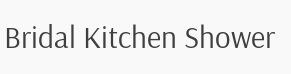Bridal Kitchen Shower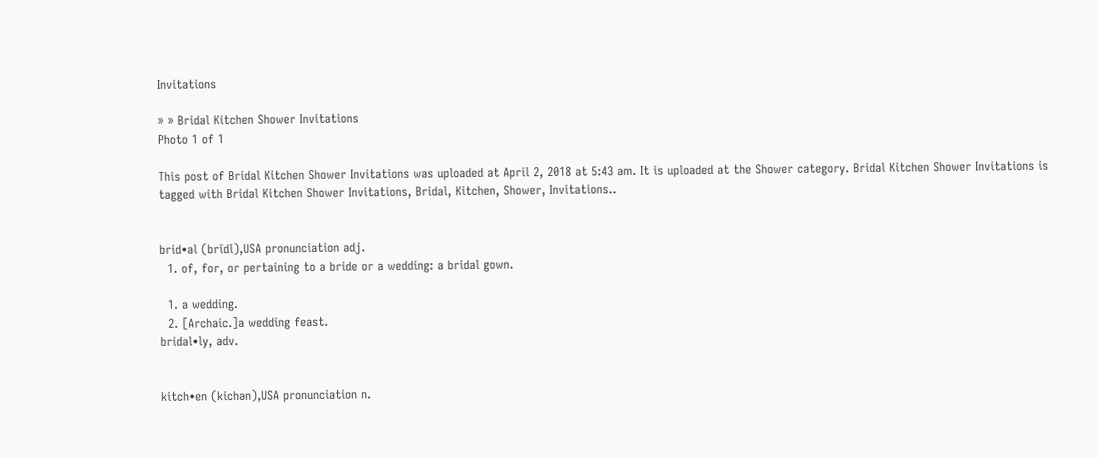Invitations

» » Bridal Kitchen Shower Invitations
Photo 1 of 1

This post of Bridal Kitchen Shower Invitations was uploaded at April 2, 2018 at 5:43 am. It is uploaded at the Shower category. Bridal Kitchen Shower Invitations is tagged with Bridal Kitchen Shower Invitations, Bridal, Kitchen, Shower, Invitations..


brid•al (brīdl),USA pronunciation adj.
  1. of, for, or pertaining to a bride or a wedding: a bridal gown.

  1. a wedding.
  2. [Archaic.]a wedding feast.
bridal•ly, adv.


kitch•en (kichən),USA pronunciation n.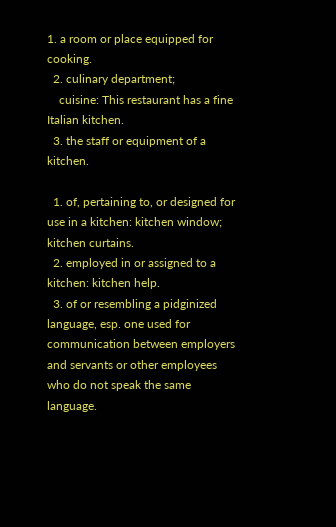1. a room or place equipped for cooking.
  2. culinary department;
    cuisine: This restaurant has a fine Italian kitchen.
  3. the staff or equipment of a kitchen.

  1. of, pertaining to, or designed for use in a kitchen: kitchen window; kitchen curtains.
  2. employed in or assigned to a kitchen: kitchen help.
  3. of or resembling a pidginized language, esp. one used for communication between employers and servants or other employees who do not speak the same language.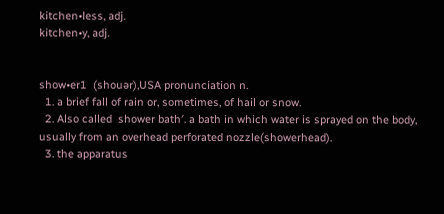kitchen•less, adj.
kitchen•y, adj.


show•er1  (shouər),USA pronunciation n.
  1. a brief fall of rain or, sometimes, of hail or snow.
  2. Also called  shower bath′. a bath in which water is sprayed on the body, usually from an overhead perforated nozzle(showerhead).
  3. the apparatus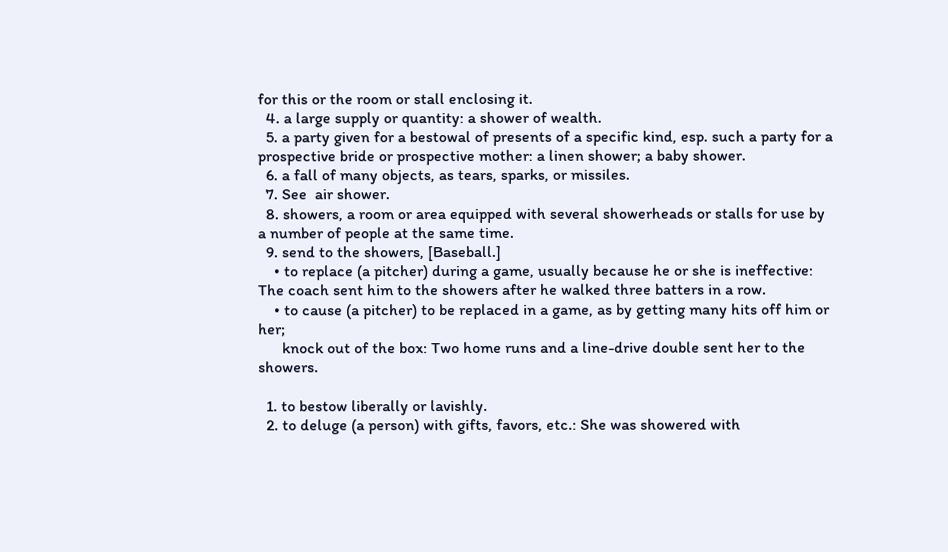for this or the room or stall enclosing it.
  4. a large supply or quantity: a shower of wealth.
  5. a party given for a bestowal of presents of a specific kind, esp. such a party for a prospective bride or prospective mother: a linen shower; a baby shower.
  6. a fall of many objects, as tears, sparks, or missiles.
  7. See  air shower.
  8. showers, a room or area equipped with several showerheads or stalls for use by a number of people at the same time.
  9. send to the showers, [Baseball.]
    • to replace (a pitcher) during a game, usually because he or she is ineffective: The coach sent him to the showers after he walked three batters in a row.
    • to cause (a pitcher) to be replaced in a game, as by getting many hits off him or her;
      knock out of the box: Two home runs and a line-drive double sent her to the showers.

  1. to bestow liberally or lavishly.
  2. to deluge (a person) with gifts, favors, etc.: She was showered with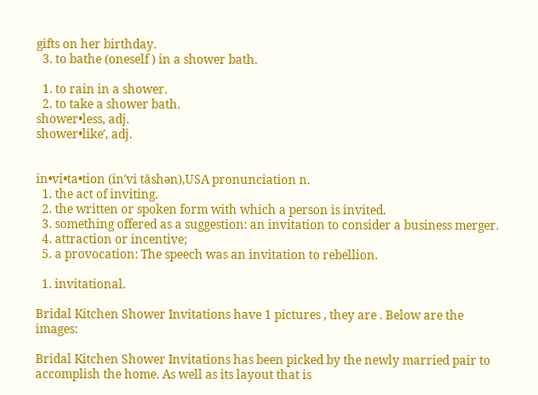gifts on her birthday.
  3. to bathe (oneself ) in a shower bath.

  1. to rain in a shower.
  2. to take a shower bath.
shower•less, adj.
shower•like′, adj.


in•vi•ta•tion (in′vi tāshən),USA pronunciation n.
  1. the act of inviting.
  2. the written or spoken form with which a person is invited.
  3. something offered as a suggestion: an invitation to consider a business merger.
  4. attraction or incentive;
  5. a provocation: The speech was an invitation to rebellion.

  1. invitational.

Bridal Kitchen Shower Invitations have 1 pictures , they are . Below are the images:

Bridal Kitchen Shower Invitations has been picked by the newly married pair to accomplish the home. As well as its layout that is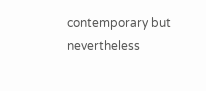contemporary but nevertheless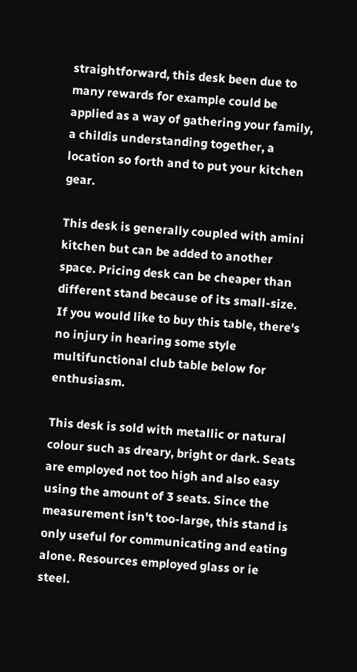straightforward, this desk been due to many rewards for example could be applied as a way of gathering your family, a childis understanding together, a location so forth and to put your kitchen gear.

This desk is generally coupled with amini kitchen but can be added to another space. Pricing desk can be cheaper than different stand because of its small-size. If you would like to buy this table, there's no injury in hearing some style multifunctional club table below for enthusiasm.

This desk is sold with metallic or natural colour such as dreary, bright or dark. Seats are employed not too high and also easy using the amount of 3 seats. Since the measurement isn't too-large, this stand is only useful for communicating and eating alone. Resources employed glass or ie steel.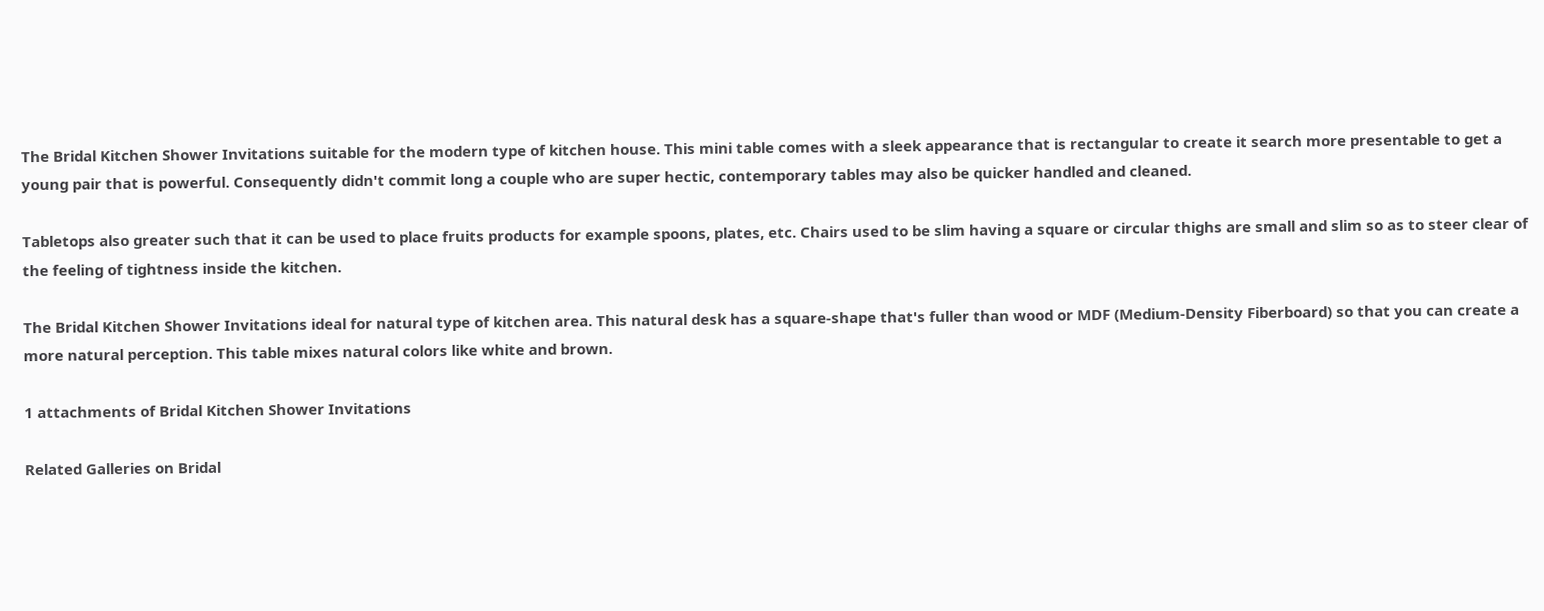The Bridal Kitchen Shower Invitations suitable for the modern type of kitchen house. This mini table comes with a sleek appearance that is rectangular to create it search more presentable to get a young pair that is powerful. Consequently didn't commit long a couple who are super hectic, contemporary tables may also be quicker handled and cleaned.

Tabletops also greater such that it can be used to place fruits products for example spoons, plates, etc. Chairs used to be slim having a square or circular thighs are small and slim so as to steer clear of the feeling of tightness inside the kitchen.

The Bridal Kitchen Shower Invitations ideal for natural type of kitchen area. This natural desk has a square-shape that's fuller than wood or MDF (Medium-Density Fiberboard) so that you can create a more natural perception. This table mixes natural colors like white and brown.

1 attachments of Bridal Kitchen Shower Invitations

Related Galleries on Bridal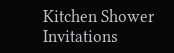Kitchen Shower Invitations